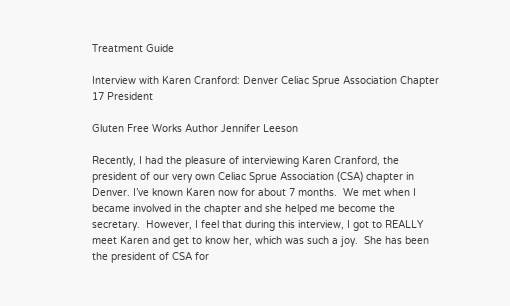Treatment Guide

Interview with Karen Cranford: Denver Celiac Sprue Association Chapter 17 President

Gluten Free Works Author Jennifer Leeson

Recently, I had the pleasure of interviewing Karen Cranford, the president of our very own Celiac Sprue Association (CSA) chapter in Denver. I’ve known Karen now for about 7 months.  We met when I became involved in the chapter and she helped me become the secretary.  However, I feel that during this interview, I got to REALLY meet Karen and get to know her, which was such a joy.  She has been the president of CSA for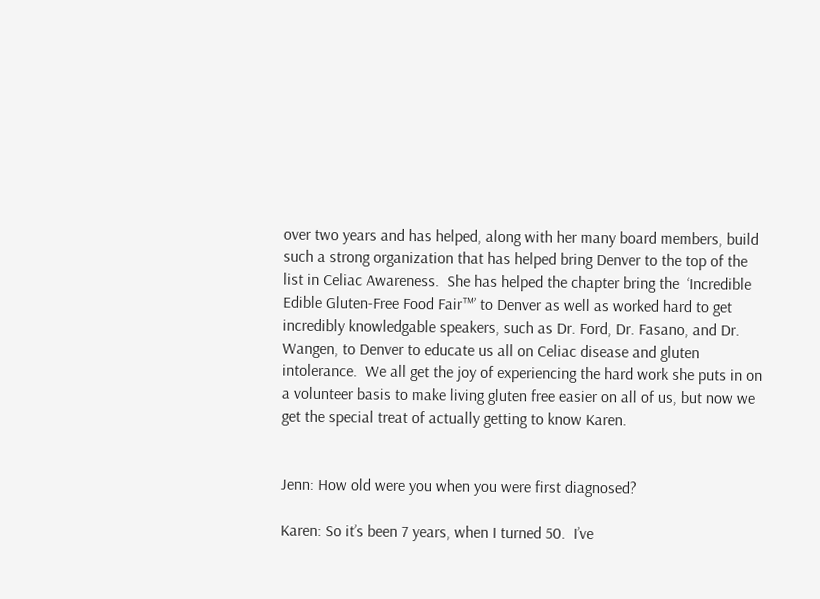over two years and has helped, along with her many board members, build such a strong organization that has helped bring Denver to the top of the list in Celiac Awareness.  She has helped the chapter bring the  ‘Incredible Edible Gluten-Free Food Fair™’ to Denver as well as worked hard to get incredibly knowledgable speakers, such as Dr. Ford, Dr. Fasano, and Dr. Wangen, to Denver to educate us all on Celiac disease and gluten intolerance.  We all get the joy of experiencing the hard work she puts in on a volunteer basis to make living gluten free easier on all of us, but now we get the special treat of actually getting to know Karen.


Jenn: How old were you when you were first diagnosed?

Karen: So it’s been 7 years, when I turned 50.  I’ve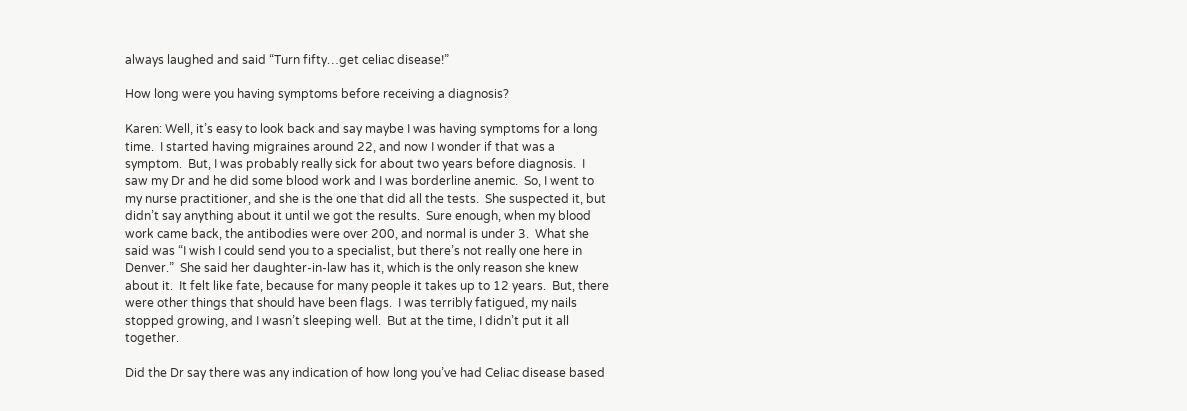always laughed and said “Turn fifty…get celiac disease!”

How long were you having symptoms before receiving a diagnosis?

Karen: Well, it’s easy to look back and say maybe I was having symptoms for a long time.  I started having migraines around 22, and now I wonder if that was a symptom.  But, I was probably really sick for about two years before diagnosis.  I saw my Dr and he did some blood work and I was borderline anemic.  So, I went to my nurse practitioner, and she is the one that did all the tests.  She suspected it, but didn’t say anything about it until we got the results.  Sure enough, when my blood work came back, the antibodies were over 200, and normal is under 3.  What she said was “I wish I could send you to a specialist, but there’s not really one here in Denver.”  She said her daughter-in-law has it, which is the only reason she knew about it.  It felt like fate, because for many people it takes up to 12 years.  But, there were other things that should have been flags.  I was terribly fatigued, my nails stopped growing, and I wasn’t sleeping well.  But at the time, I didn’t put it all together.

Did the Dr say there was any indication of how long you’ve had Celiac disease based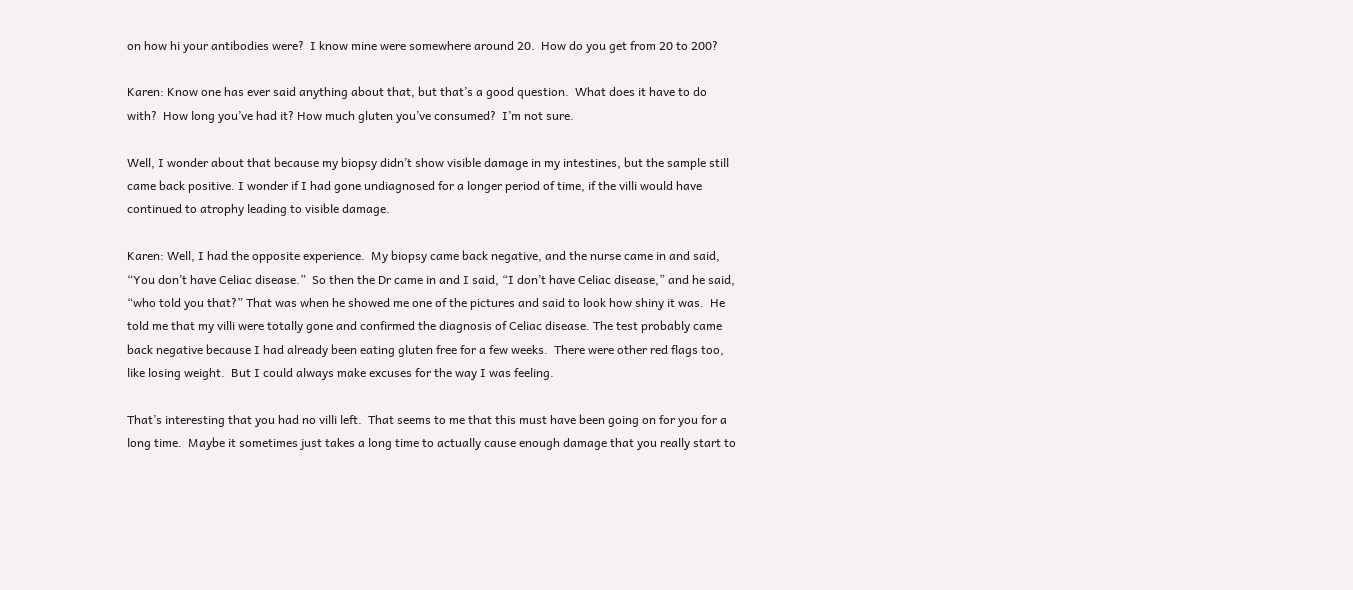on how hi your antibodies were?  I know mine were somewhere around 20.  How do you get from 20 to 200?

Karen: Know one has ever said anything about that, but that’s a good question.  What does it have to do with?  How long you’ve had it? How much gluten you’ve consumed?  I’m not sure.

Well, I wonder about that because my biopsy didn’t show visible damage in my intestines, but the sample still came back positive. I wonder if I had gone undiagnosed for a longer period of time, if the villi would have continued to atrophy leading to visible damage.

Karen: Well, I had the opposite experience.  My biopsy came back negative, and the nurse came in and said, “You don’t have Celiac disease.”  So then the Dr came in and I said, “I don’t have Celiac disease,” and he said, “who told you that?” That was when he showed me one of the pictures and said to look how shiny it was.  He told me that my villi were totally gone and confirmed the diagnosis of Celiac disease. The test probably came back negative because I had already been eating gluten free for a few weeks.  There were other red flags too, like losing weight.  But I could always make excuses for the way I was feeling.

That’s interesting that you had no villi left.  That seems to me that this must have been going on for you for a long time.  Maybe it sometimes just takes a long time to actually cause enough damage that you really start to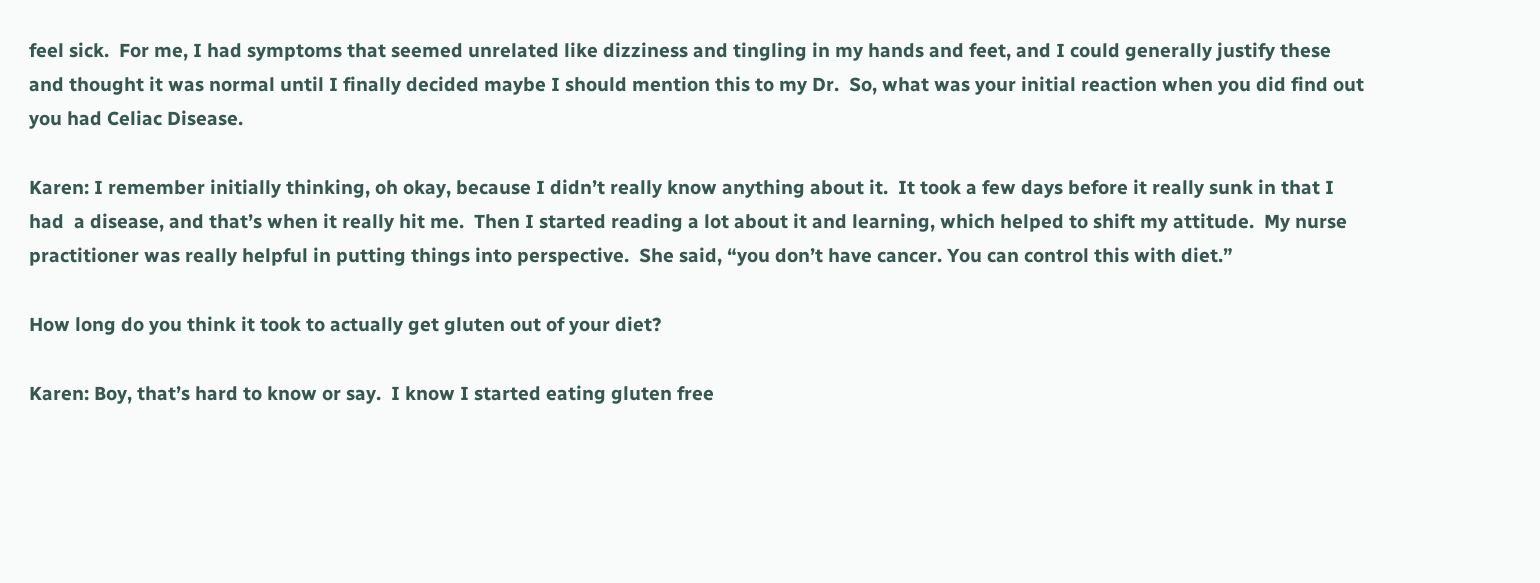feel sick.  For me, I had symptoms that seemed unrelated like dizziness and tingling in my hands and feet, and I could generally justify these and thought it was normal until I finally decided maybe I should mention this to my Dr.  So, what was your initial reaction when you did find out you had Celiac Disease.

Karen: I remember initially thinking, oh okay, because I didn’t really know anything about it.  It took a few days before it really sunk in that I had  a disease, and that’s when it really hit me.  Then I started reading a lot about it and learning, which helped to shift my attitude.  My nurse practitioner was really helpful in putting things into perspective.  She said, “you don’t have cancer. You can control this with diet.”

How long do you think it took to actually get gluten out of your diet?

Karen: Boy, that’s hard to know or say.  I know I started eating gluten free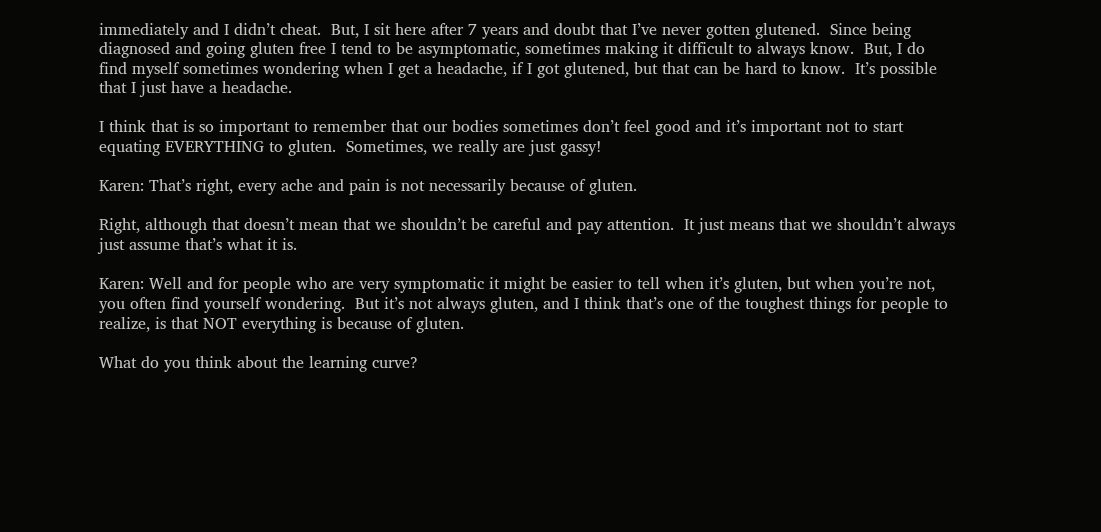immediately and I didn’t cheat.  But, I sit here after 7 years and doubt that I’ve never gotten glutened.  Since being diagnosed and going gluten free I tend to be asymptomatic, sometimes making it difficult to always know.  But, I do find myself sometimes wondering when I get a headache, if I got glutened, but that can be hard to know.  It’s possible that I just have a headache.

I think that is so important to remember that our bodies sometimes don’t feel good and it’s important not to start equating EVERYTHING to gluten.  Sometimes, we really are just gassy!

Karen: That’s right, every ache and pain is not necessarily because of gluten.

Right, although that doesn’t mean that we shouldn’t be careful and pay attention.  It just means that we shouldn’t always just assume that’s what it is.

Karen: Well and for people who are very symptomatic it might be easier to tell when it’s gluten, but when you’re not, you often find yourself wondering.  But it’s not always gluten, and I think that’s one of the toughest things for people to realize, is that NOT everything is because of gluten.

What do you think about the learning curve?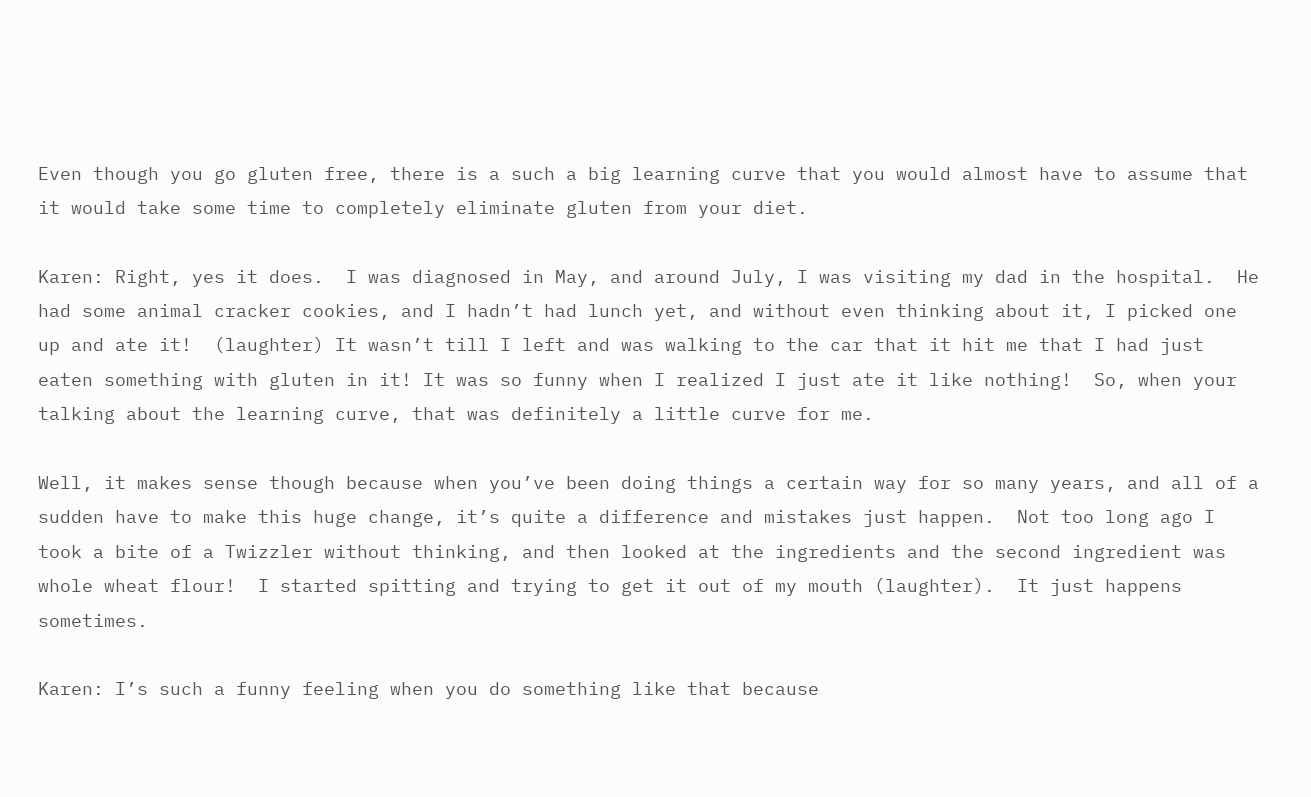Even though you go gluten free, there is a such a big learning curve that you would almost have to assume that it would take some time to completely eliminate gluten from your diet.

Karen: Right, yes it does.  I was diagnosed in May, and around July, I was visiting my dad in the hospital.  He had some animal cracker cookies, and I hadn’t had lunch yet, and without even thinking about it, I picked one up and ate it!  (laughter) It wasn’t till I left and was walking to the car that it hit me that I had just eaten something with gluten in it! It was so funny when I realized I just ate it like nothing!  So, when your talking about the learning curve, that was definitely a little curve for me.

Well, it makes sense though because when you’ve been doing things a certain way for so many years, and all of a sudden have to make this huge change, it’s quite a difference and mistakes just happen.  Not too long ago I took a bite of a Twizzler without thinking, and then looked at the ingredients and the second ingredient was whole wheat flour!  I started spitting and trying to get it out of my mouth (laughter).  It just happens sometimes.

Karen: I’s such a funny feeling when you do something like that because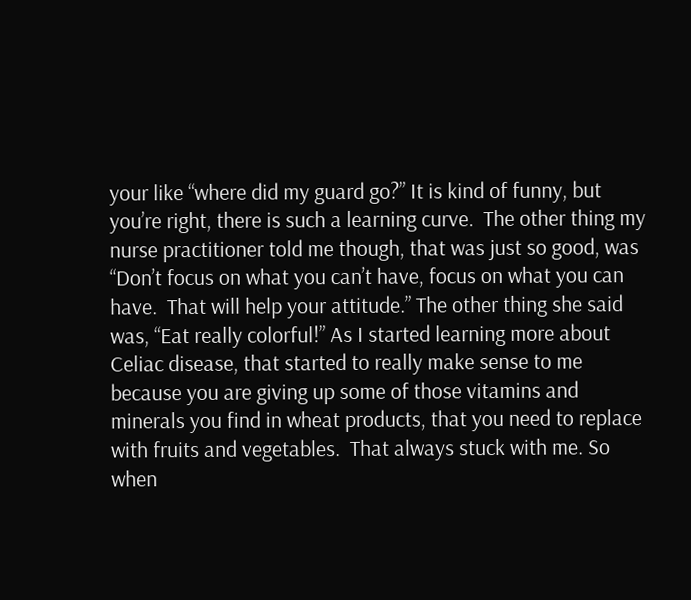your like “where did my guard go?” It is kind of funny, but you’re right, there is such a learning curve.  The other thing my nurse practitioner told me though, that was just so good, was “Don’t focus on what you can’t have, focus on what you can have.  That will help your attitude.” The other thing she said was, “Eat really colorful!” As I started learning more about Celiac disease, that started to really make sense to me because you are giving up some of those vitamins and minerals you find in wheat products, that you need to replace with fruits and vegetables.  That always stuck with me. So when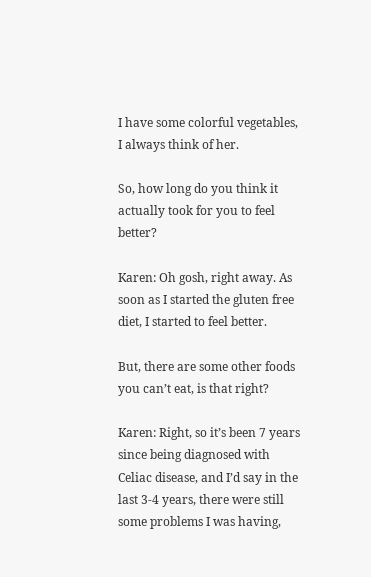I have some colorful vegetables, I always think of her.

So, how long do you think it actually took for you to feel better?

Karen: Oh gosh, right away. As soon as I started the gluten free diet, I started to feel better.

But, there are some other foods you can’t eat, is that right?

Karen: Right, so it’s been 7 years since being diagnosed with Celiac disease, and I’d say in the last 3-4 years, there were still some problems I was having,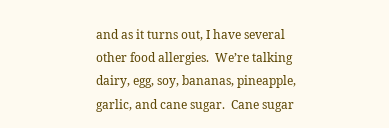and as it turns out, I have several other food allergies.  We’re talking dairy, egg, soy, bananas, pineapple, garlic, and cane sugar.  Cane sugar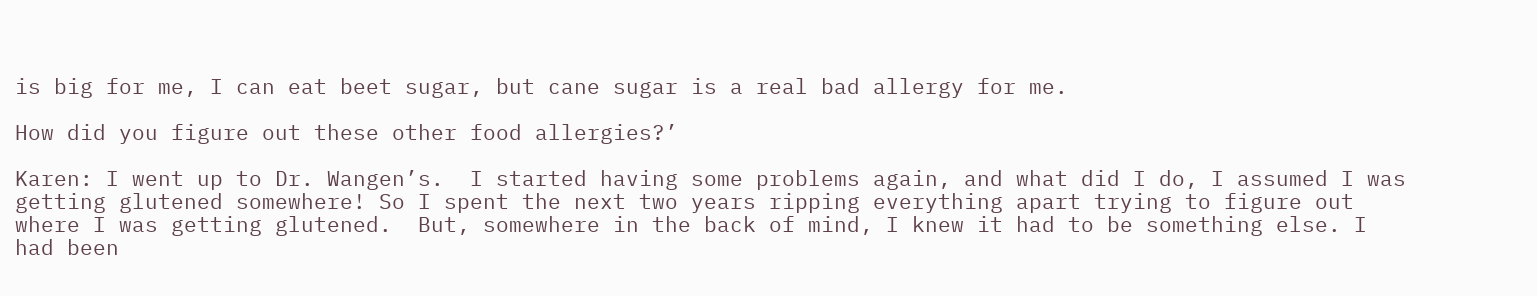is big for me, I can eat beet sugar, but cane sugar is a real bad allergy for me.

How did you figure out these other food allergies?’

Karen: I went up to Dr. Wangen’s.  I started having some problems again, and what did I do, I assumed I was getting glutened somewhere! So I spent the next two years ripping everything apart trying to figure out where I was getting glutened.  But, somewhere in the back of mind, I knew it had to be something else. I had been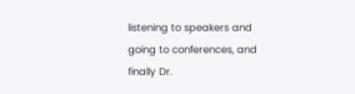listening to speakers and going to conferences, and finally Dr.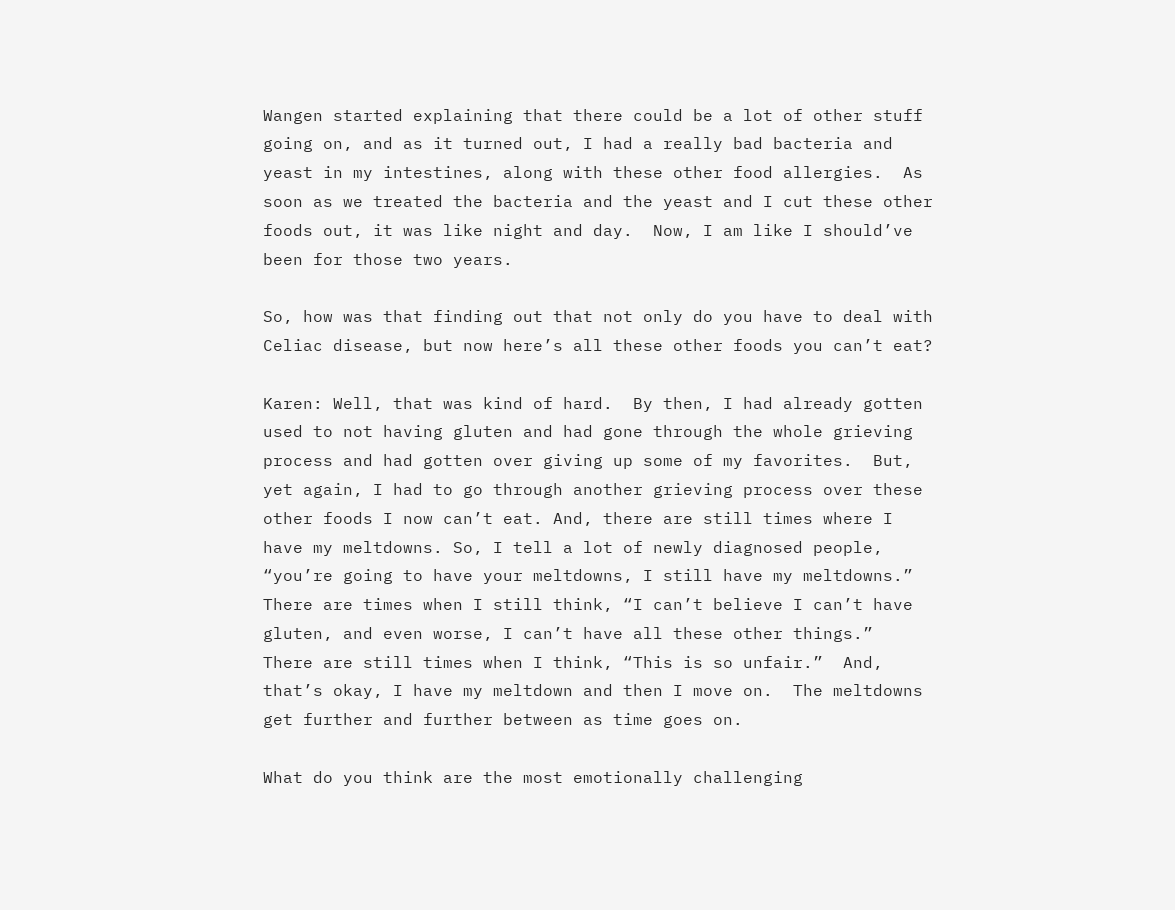Wangen started explaining that there could be a lot of other stuff going on, and as it turned out, I had a really bad bacteria and yeast in my intestines, along with these other food allergies.  As soon as we treated the bacteria and the yeast and I cut these other foods out, it was like night and day.  Now, I am like I should’ve been for those two years.

So, how was that finding out that not only do you have to deal with Celiac disease, but now here’s all these other foods you can’t eat?

Karen: Well, that was kind of hard.  By then, I had already gotten used to not having gluten and had gone through the whole grieving process and had gotten over giving up some of my favorites.  But, yet again, I had to go through another grieving process over these other foods I now can’t eat. And, there are still times where I have my meltdowns. So, I tell a lot of newly diagnosed people, “you’re going to have your meltdowns, I still have my meltdowns.”  There are times when I still think, “I can’t believe I can’t have gluten, and even worse, I can’t have all these other things.”  There are still times when I think, “This is so unfair.”  And, that’s okay, I have my meltdown and then I move on.  The meltdowns get further and further between as time goes on.

What do you think are the most emotionally challenging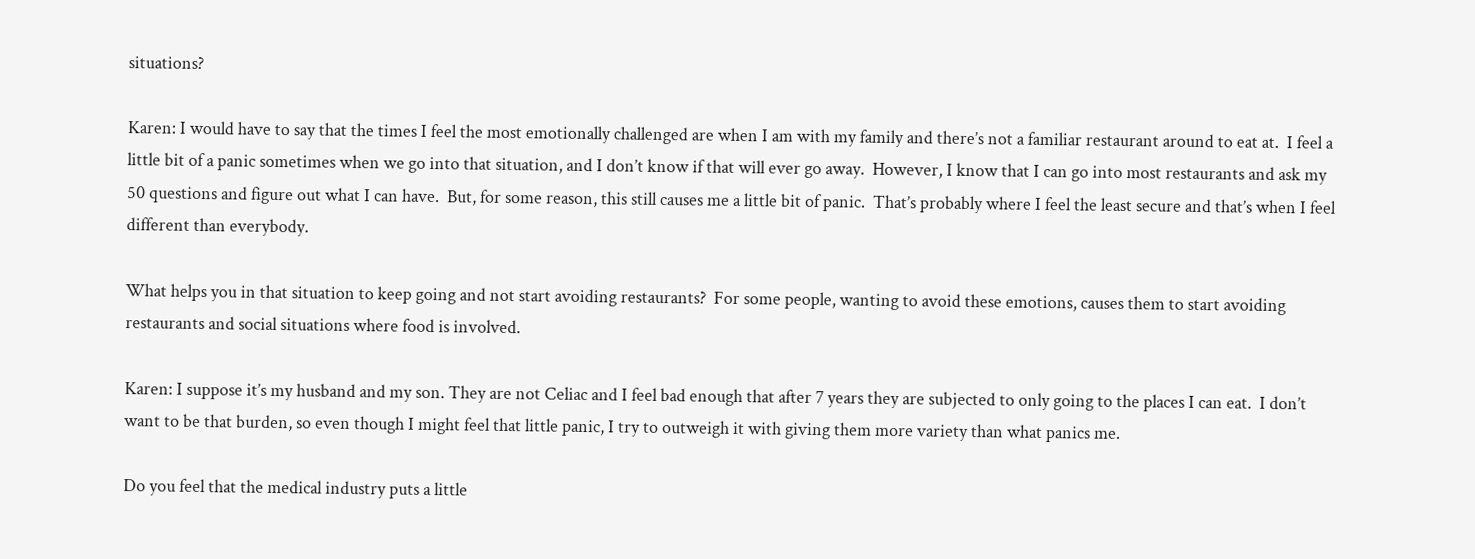situations?

Karen: I would have to say that the times I feel the most emotionally challenged are when I am with my family and there’s not a familiar restaurant around to eat at.  I feel a little bit of a panic sometimes when we go into that situation, and I don’t know if that will ever go away.  However, I know that I can go into most restaurants and ask my 50 questions and figure out what I can have.  But, for some reason, this still causes me a little bit of panic.  That’s probably where I feel the least secure and that’s when I feel different than everybody.

What helps you in that situation to keep going and not start avoiding restaurants?  For some people, wanting to avoid these emotions, causes them to start avoiding restaurants and social situations where food is involved.

Karen: I suppose it’s my husband and my son. They are not Celiac and I feel bad enough that after 7 years they are subjected to only going to the places I can eat.  I don’t want to be that burden, so even though I might feel that little panic, I try to outweigh it with giving them more variety than what panics me.

Do you feel that the medical industry puts a little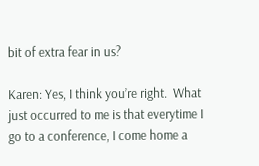bit of extra fear in us?

Karen: Yes, I think you’re right.  What just occurred to me is that everytime I go to a conference, I come home a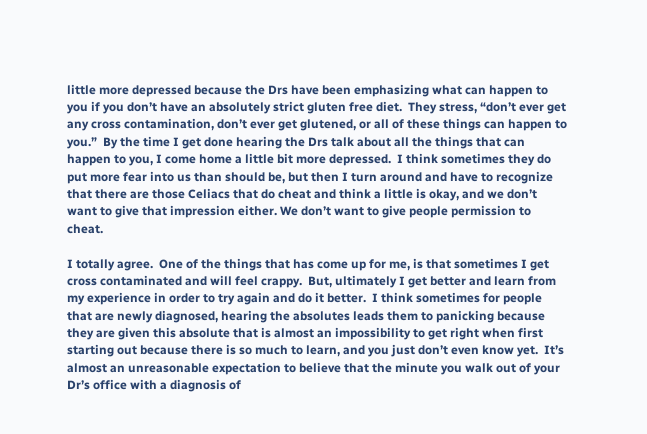little more depressed because the Drs have been emphasizing what can happen to you if you don’t have an absolutely strict gluten free diet.  They stress, “don’t ever get any cross contamination, don’t ever get glutened, or all of these things can happen to you.”  By the time I get done hearing the Drs talk about all the things that can happen to you, I come home a little bit more depressed.  I think sometimes they do put more fear into us than should be, but then I turn around and have to recognize that there are those Celiacs that do cheat and think a little is okay, and we don’t want to give that impression either. We don’t want to give people permission to cheat.

I totally agree.  One of the things that has come up for me, is that sometimes I get cross contaminated and will feel crappy.  But, ultimately I get better and learn from my experience in order to try again and do it better.  I think sometimes for people that are newly diagnosed, hearing the absolutes leads them to panicking because they are given this absolute that is almost an impossibility to get right when first starting out because there is so much to learn, and you just don’t even know yet.  It’s almost an unreasonable expectation to believe that the minute you walk out of your Dr’s office with a diagnosis of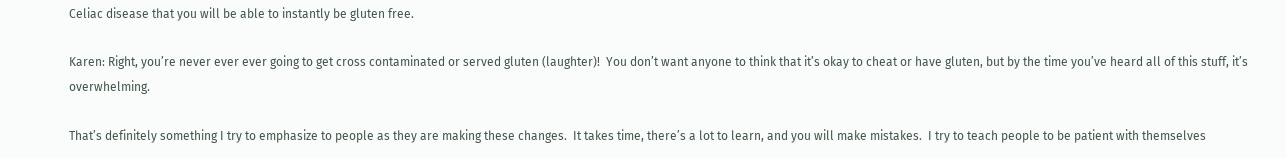Celiac disease that you will be able to instantly be gluten free.

Karen: Right, you’re never ever ever going to get cross contaminated or served gluten (laughter)!  You don’t want anyone to think that it’s okay to cheat or have gluten, but by the time you’ve heard all of this stuff, it’s overwhelming.

That’s definitely something I try to emphasize to people as they are making these changes.  It takes time, there’s a lot to learn, and you will make mistakes.  I try to teach people to be patient with themselves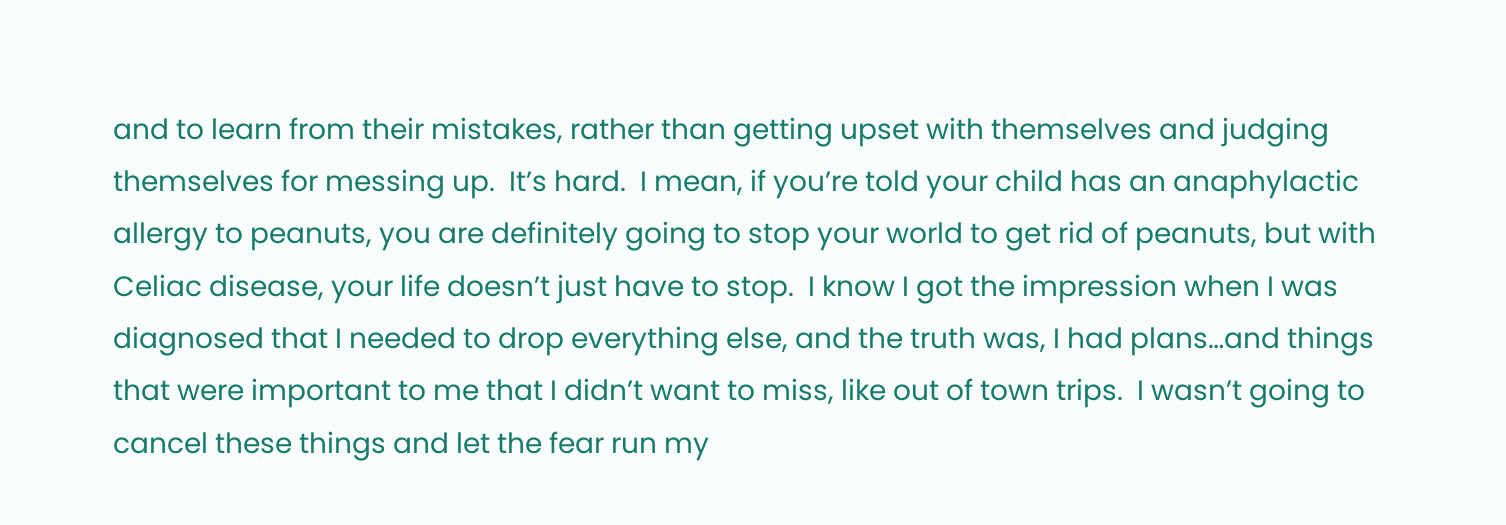and to learn from their mistakes, rather than getting upset with themselves and judging themselves for messing up.  It’s hard.  I mean, if you’re told your child has an anaphylactic allergy to peanuts, you are definitely going to stop your world to get rid of peanuts, but with Celiac disease, your life doesn’t just have to stop.  I know I got the impression when I was diagnosed that I needed to drop everything else, and the truth was, I had plans…and things that were important to me that I didn’t want to miss, like out of town trips.  I wasn’t going to cancel these things and let the fear run my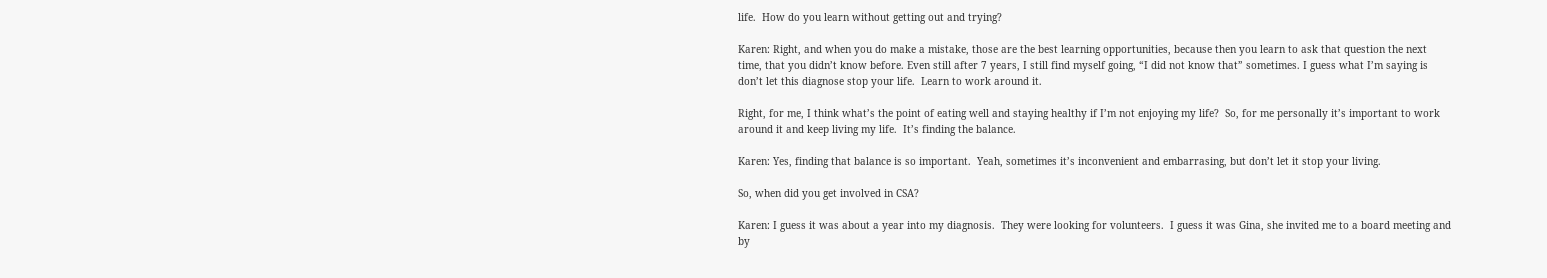life.  How do you learn without getting out and trying?

Karen: Right, and when you do make a mistake, those are the best learning opportunities, because then you learn to ask that question the next time, that you didn’t know before. Even still after 7 years, I still find myself going, “I did not know that” sometimes. I guess what I’m saying is don’t let this diagnose stop your life.  Learn to work around it.

Right, for me, I think what’s the point of eating well and staying healthy if I’m not enjoying my life?  So, for me personally it’s important to work around it and keep living my life.  It’s finding the balance.

Karen: Yes, finding that balance is so important.  Yeah, sometimes it’s inconvenient and embarrasing, but don’t let it stop your living.

So, when did you get involved in CSA?

Karen: I guess it was about a year into my diagnosis.  They were looking for volunteers.  I guess it was Gina, she invited me to a board meeting and by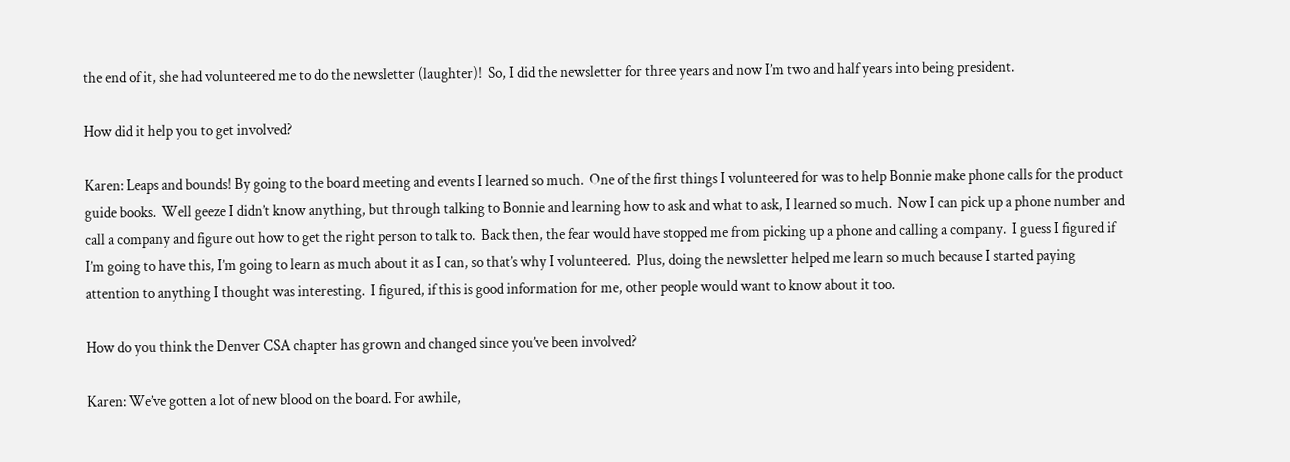the end of it, she had volunteered me to do the newsletter (laughter)!  So, I did the newsletter for three years and now I’m two and half years into being president.

How did it help you to get involved?

Karen: Leaps and bounds! By going to the board meeting and events I learned so much.  One of the first things I volunteered for was to help Bonnie make phone calls for the product guide books.  Well geeze I didn’t know anything, but through talking to Bonnie and learning how to ask and what to ask, I learned so much.  Now I can pick up a phone number and call a company and figure out how to get the right person to talk to.  Back then, the fear would have stopped me from picking up a phone and calling a company.  I guess I figured if I’m going to have this, I’m going to learn as much about it as I can, so that’s why I volunteered.  Plus, doing the newsletter helped me learn so much because I started paying attention to anything I thought was interesting.  I figured, if this is good information for me, other people would want to know about it too.

How do you think the Denver CSA chapter has grown and changed since you’ve been involved?

Karen: We’ve gotten a lot of new blood on the board. For awhile,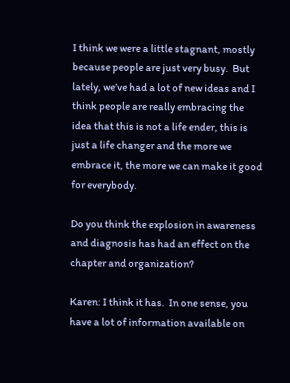I think we were a little stagnant, mostly because people are just very busy.  But lately, we’ve had a lot of new ideas and I think people are really embracing the idea that this is not a life ender, this is just a life changer and the more we embrace it, the more we can make it good for everybody.

Do you think the explosion in awareness and diagnosis has had an effect on the chapter and organization?

Karen: I think it has.  In one sense, you have a lot of information available on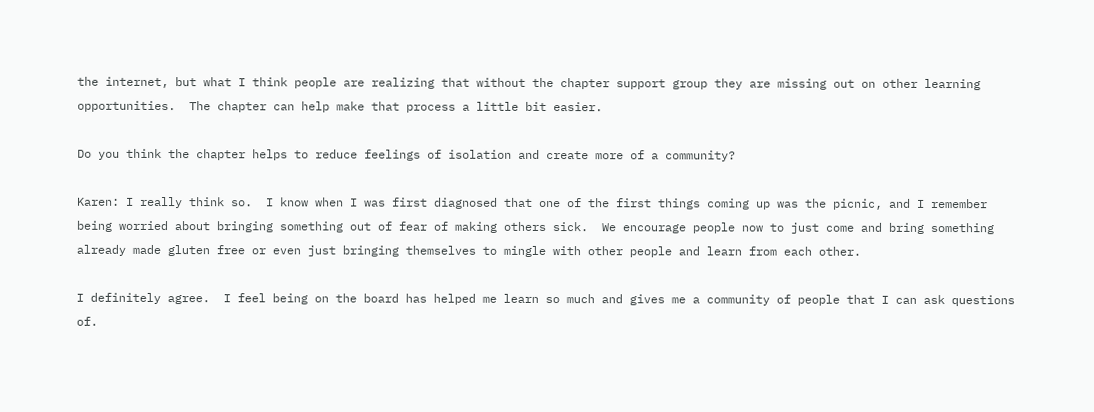the internet, but what I think people are realizing that without the chapter support group they are missing out on other learning opportunities.  The chapter can help make that process a little bit easier.

Do you think the chapter helps to reduce feelings of isolation and create more of a community?

Karen: I really think so.  I know when I was first diagnosed that one of the first things coming up was the picnic, and I remember being worried about bringing something out of fear of making others sick.  We encourage people now to just come and bring something already made gluten free or even just bringing themselves to mingle with other people and learn from each other.

I definitely agree.  I feel being on the board has helped me learn so much and gives me a community of people that I can ask questions of.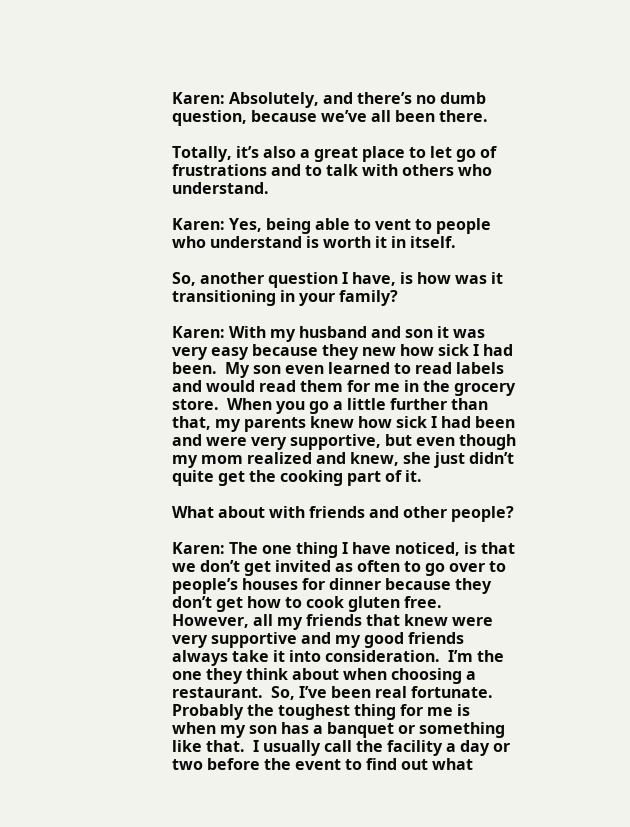Karen: Absolutely, and there’s no dumb question, because we’ve all been there.

Totally, it’s also a great place to let go of frustrations and to talk with others who understand.

Karen: Yes, being able to vent to people who understand is worth it in itself.

So, another question I have, is how was it transitioning in your family?

Karen: With my husband and son it was very easy because they new how sick I had been.  My son even learned to read labels and would read them for me in the grocery store.  When you go a little further than that, my parents knew how sick I had been and were very supportive, but even though my mom realized and knew, she just didn’t quite get the cooking part of it.

What about with friends and other people?

Karen: The one thing I have noticed, is that we don’t get invited as often to go over to people’s houses for dinner because they don’t get how to cook gluten free.  However, all my friends that knew were very supportive and my good friends always take it into consideration.  I’m the one they think about when choosing a restaurant.  So, I’ve been real fortunate.  Probably the toughest thing for me is when my son has a banquet or something like that.  I usually call the facility a day or two before the event to find out what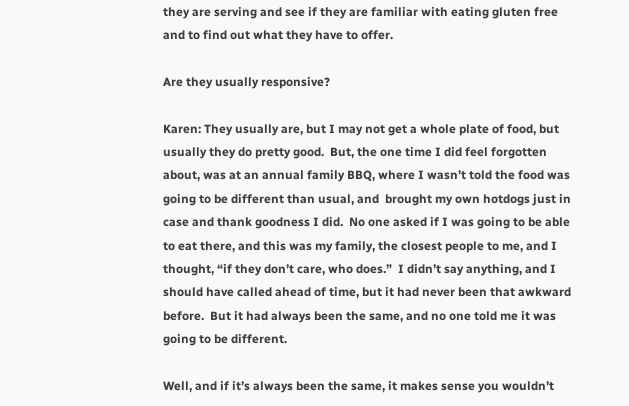they are serving and see if they are familiar with eating gluten free and to find out what they have to offer.

Are they usually responsive?

Karen: They usually are, but I may not get a whole plate of food, but usually they do pretty good.  But, the one time I did feel forgotten about, was at an annual family BBQ, where I wasn’t told the food was going to be different than usual, and  brought my own hotdogs just in case and thank goodness I did.  No one asked if I was going to be able to eat there, and this was my family, the closest people to me, and I thought, “if they don’t care, who does.”  I didn’t say anything, and I should have called ahead of time, but it had never been that awkward before.  But it had always been the same, and no one told me it was going to be different.

Well, and if it’s always been the same, it makes sense you wouldn’t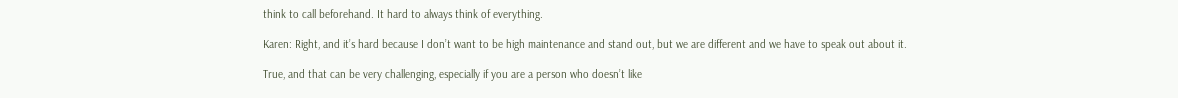think to call beforehand. It hard to always think of everything.

Karen: Right, and it’s hard because I don’t want to be high maintenance and stand out, but we are different and we have to speak out about it.

True, and that can be very challenging, especially if you are a person who doesn’t like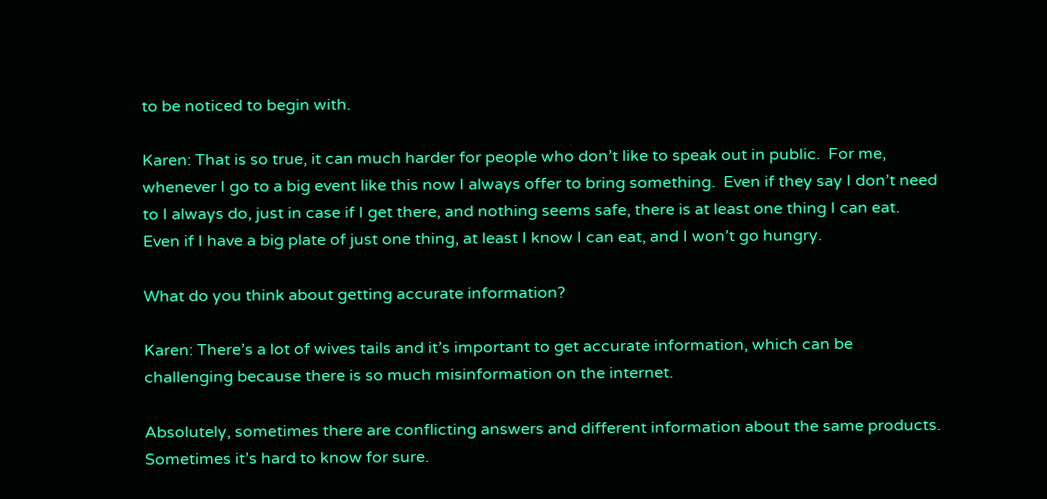to be noticed to begin with.

Karen: That is so true, it can much harder for people who don’t like to speak out in public.  For me, whenever I go to a big event like this now I always offer to bring something.  Even if they say I don’t need to I always do, just in case if I get there, and nothing seems safe, there is at least one thing I can eat.  Even if I have a big plate of just one thing, at least I know I can eat, and I won’t go hungry.

What do you think about getting accurate information?

Karen: There’s a lot of wives tails and it’s important to get accurate information, which can be challenging because there is so much misinformation on the internet.

Absolutely, sometimes there are conflicting answers and different information about the same products.  Sometimes it’s hard to know for sure.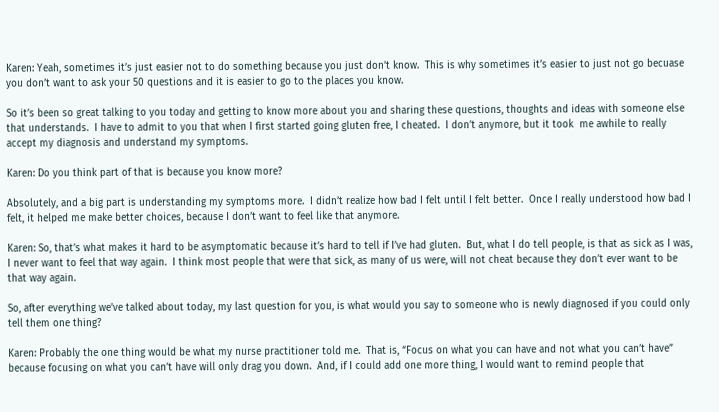Karen: Yeah, sometimes it’s just easier not to do something because you just don’t know.  This is why sometimes it’s easier to just not go becuase you don’t want to ask your 50 questions and it is easier to go to the places you know.

So it’s been so great talking to you today and getting to know more about you and sharing these questions, thoughts and ideas with someone else that understands.  I have to admit to you that when I first started going gluten free, I cheated.  I don’t anymore, but it took  me awhile to really accept my diagnosis and understand my symptoms.

Karen: Do you think part of that is because you know more?

Absolutely, and a big part is understanding my symptoms more.  I didn’t realize how bad I felt until I felt better.  Once I really understood how bad I felt, it helped me make better choices, because I don’t want to feel like that anymore.

Karen: So, that’s what makes it hard to be asymptomatic because it’s hard to tell if I’ve had gluten.  But, what I do tell people, is that as sick as I was, I never want to feel that way again.  I think most people that were that sick, as many of us were, will not cheat because they don’t ever want to be that way again.

So, after everything we’ve talked about today, my last question for you, is what would you say to someone who is newly diagnosed if you could only tell them one thing?

Karen: Probably the one thing would be what my nurse practitioner told me.  That is, “Focus on what you can have and not what you can’t have” because focusing on what you can’t have will only drag you down.  And, if I could add one more thing, I would want to remind people that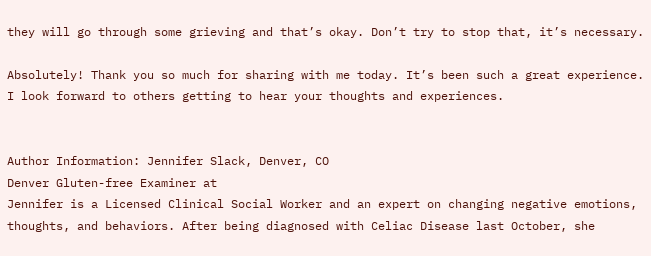they will go through some grieving and that’s okay. Don’t try to stop that, it’s necessary.

Absolutely! Thank you so much for sharing with me today. It’s been such a great experience. I look forward to others getting to hear your thoughts and experiences.


Author Information: Jennifer Slack, Denver, CO
Denver Gluten-free Examiner at
Jennifer is a Licensed Clinical Social Worker and an expert on changing negative emotions, thoughts, and behaviors. After being diagnosed with Celiac Disease last October, she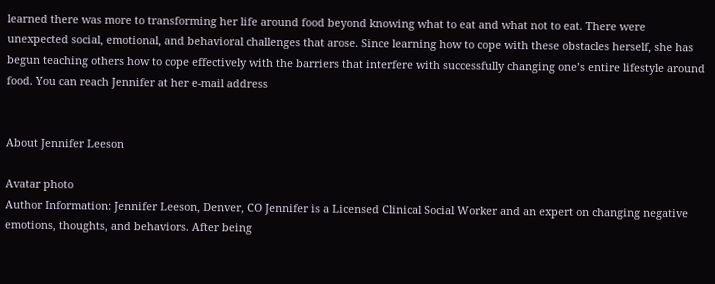learned there was more to transforming her life around food beyond knowing what to eat and what not to eat. There were unexpected social, emotional, and behavioral challenges that arose. Since learning how to cope with these obstacles herself, she has begun teaching others how to cope effectively with the barriers that interfere with successfully changing one’s entire lifestyle around food. You can reach Jennifer at her e-mail address


About Jennifer Leeson

Avatar photo
Author Information: Jennifer Leeson, Denver, CO Jennifer is a Licensed Clinical Social Worker and an expert on changing negative emotions, thoughts, and behaviors. After being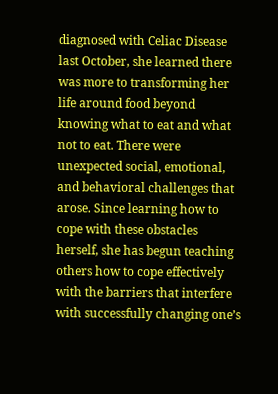diagnosed with Celiac Disease last October, she learned there was more to transforming her life around food beyond knowing what to eat and what not to eat. There were unexpected social, emotional, and behavioral challenges that arose. Since learning how to cope with these obstacles herself, she has begun teaching others how to cope effectively with the barriers that interfere with successfully changing one’s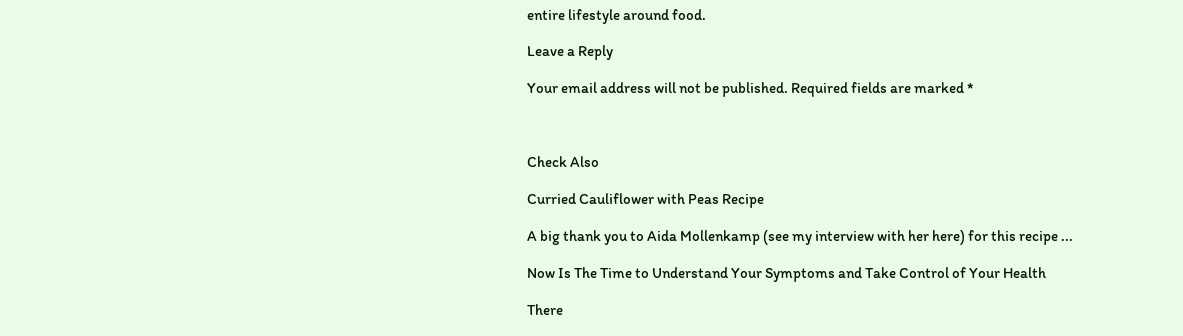entire lifestyle around food.

Leave a Reply

Your email address will not be published. Required fields are marked *



Check Also

Curried Cauliflower with Peas Recipe

A big thank you to Aida Mollenkamp (see my interview with her here) for this recipe ...

Now Is The Time to Understand Your Symptoms and Take Control of Your Health

There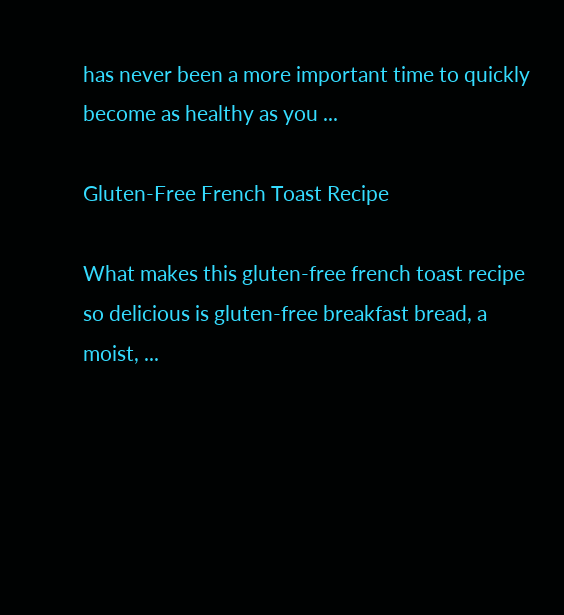has never been a more important time to quickly become as healthy as you ...

Gluten-Free French Toast Recipe

What makes this gluten-free french toast recipe so delicious is gluten-free breakfast bread, a moist, ...